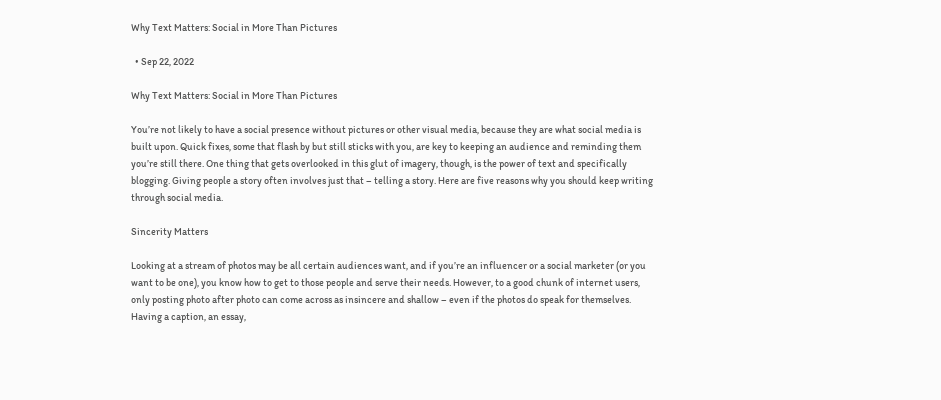Why Text Matters: Social in More Than Pictures

  • Sep 22, 2022

Why Text Matters: Social in More Than Pictures

You’re not likely to have a social presence without pictures or other visual media, because they are what social media is built upon. Quick fixes, some that flash by but still sticks with you, are key to keeping an audience and reminding them you’re still there. One thing that gets overlooked in this glut of imagery, though, is the power of text and specifically blogging. Giving people a story often involves just that – telling a story. Here are five reasons why you should keep writing through social media.

Sincerity Matters

Looking at a stream of photos may be all certain audiences want, and if you’re an influencer or a social marketer (or you want to be one), you know how to get to those people and serve their needs. However, to a good chunk of internet users, only posting photo after photo can come across as insincere and shallow – even if the photos do speak for themselves. Having a caption, an essay,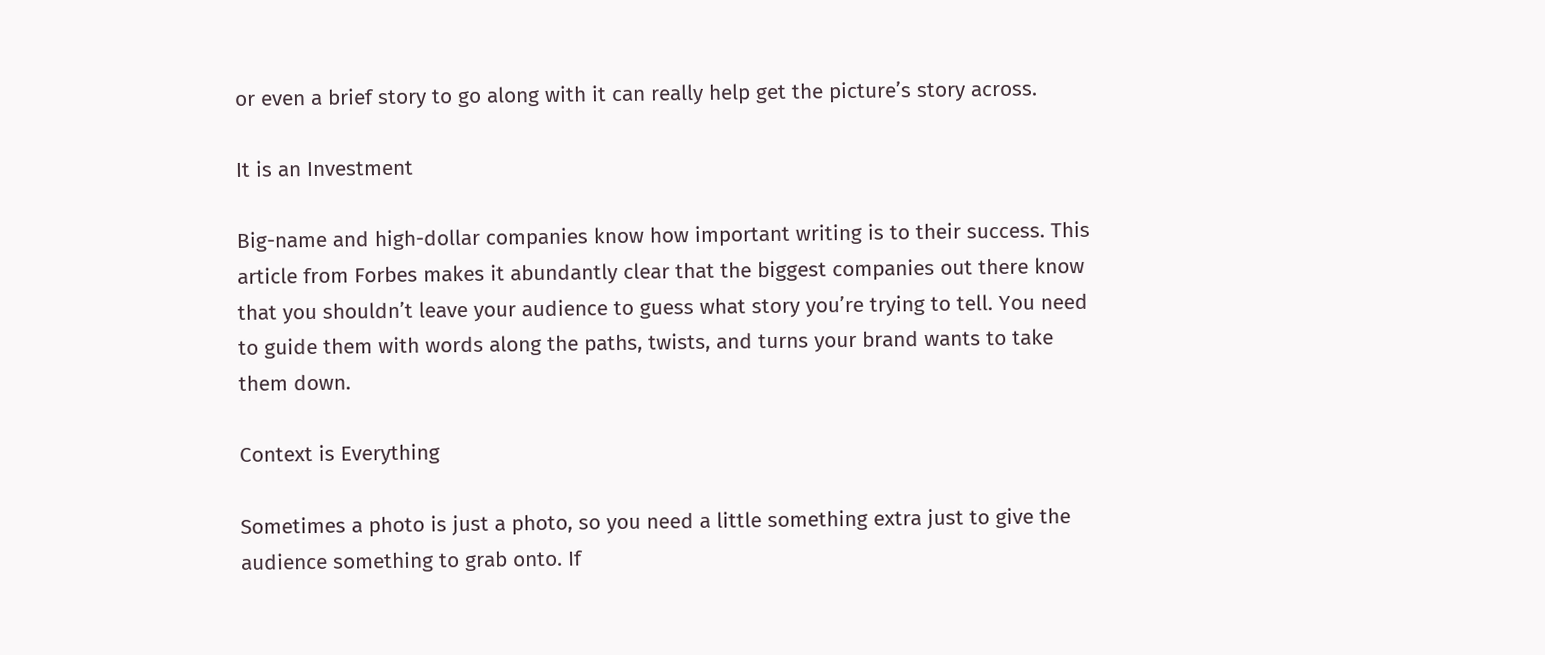or even a brief story to go along with it can really help get the picture’s story across.

It is an Investment

Big-name and high-dollar companies know how important writing is to their success. This article from Forbes makes it abundantly clear that the biggest companies out there know that you shouldn’t leave your audience to guess what story you’re trying to tell. You need to guide them with words along the paths, twists, and turns your brand wants to take them down.

Context is Everything

Sometimes a photo is just a photo, so you need a little something extra just to give the audience something to grab onto. If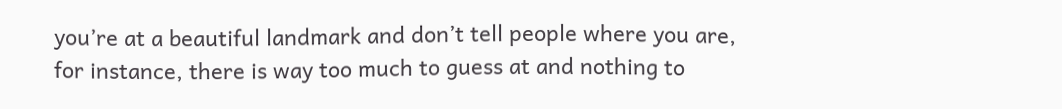you’re at a beautiful landmark and don’t tell people where you are, for instance, there is way too much to guess at and nothing to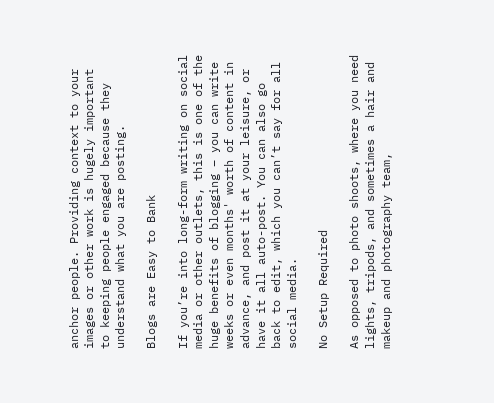anchor people. Providing context to your images or other work is hugely important to keeping people engaged because they understand what you are posting.

Blogs are Easy to Bank

If you’re into long-form writing on social media or other outlets, this is one of the huge benefits of blogging – you can write weeks or even months' worth of content in advance, and post it at your leisure, or have it all auto-post. You can also go back to edit, which you can’t say for all social media.

No Setup Required

As opposed to photo shoots, where you need lights, tripods, and sometimes a hair and makeup and photography team,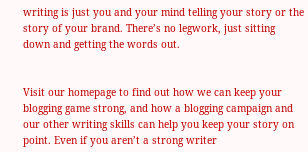writing is just you and your mind telling your story or the story of your brand. There’s no legwork, just sitting down and getting the words out.


Visit our homepage to find out how we can keep your blogging game strong, and how a blogging campaign and our other writing skills can help you keep your story on point. Even if you aren’t a strong writer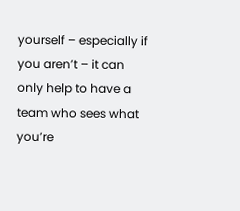yourself – especially if you aren’t – it can only help to have a team who sees what you’re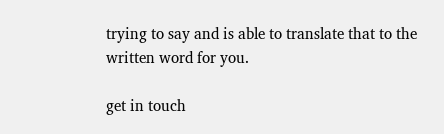trying to say and is able to translate that to the written word for you.

get in touch